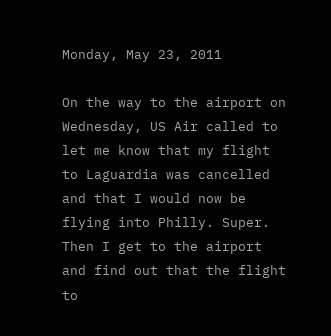Monday, May 23, 2011

On the way to the airport on Wednesday, US Air called to let me know that my flight to Laguardia was cancelled and that I would now be flying into Philly. Super. Then I get to the airport and find out that the flight to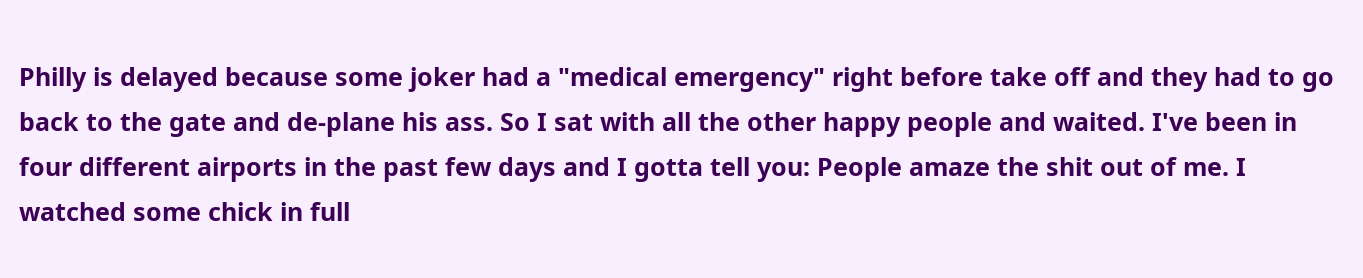Philly is delayed because some joker had a "medical emergency" right before take off and they had to go back to the gate and de-plane his ass. So I sat with all the other happy people and waited. I've been in four different airports in the past few days and I gotta tell you: People amaze the shit out of me. I watched some chick in full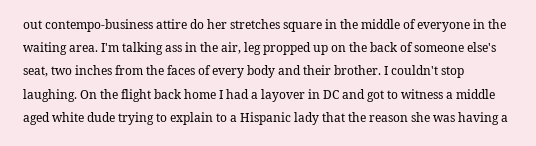out contempo-business attire do her stretches square in the middle of everyone in the waiting area. I'm talking ass in the air, leg propped up on the back of someone else's seat, two inches from the faces of every body and their brother. I couldn't stop laughing. On the flight back home I had a layover in DC and got to witness a middle aged white dude trying to explain to a Hispanic lady that the reason she was having a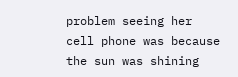problem seeing her cell phone was because the sun was shining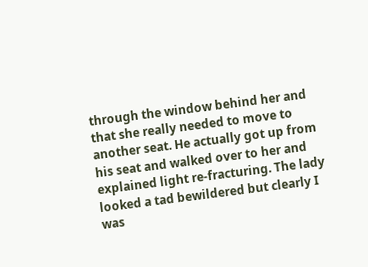through the window behind her and that she really needed to move to another seat. He actually got up from his seat and walked over to her and explained light re-fracturing. The lady looked a tad bewildered but clearly I was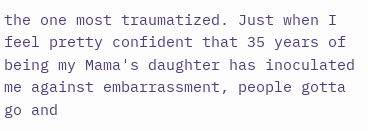the one most traumatized. Just when I feel pretty confident that 35 years of being my Mama's daughter has inoculated me against embarrassment, people gotta go and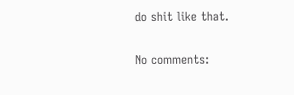do shit like that.

No comments: